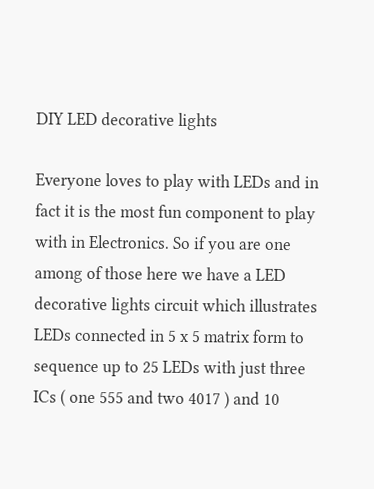DIY LED decorative lights

Everyone loves to play with LEDs and in fact it is the most fun component to play with in Electronics. So if you are one among of those here we have a LED decorative lights circuit which illustrates LEDs connected in 5 x 5 matrix form to sequence up to 25 LEDs with just three ICs ( one 555 and two 4017 ) and 10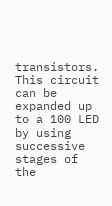transistors. This circuit can be expanded up to a 100 LED by using successive stages of the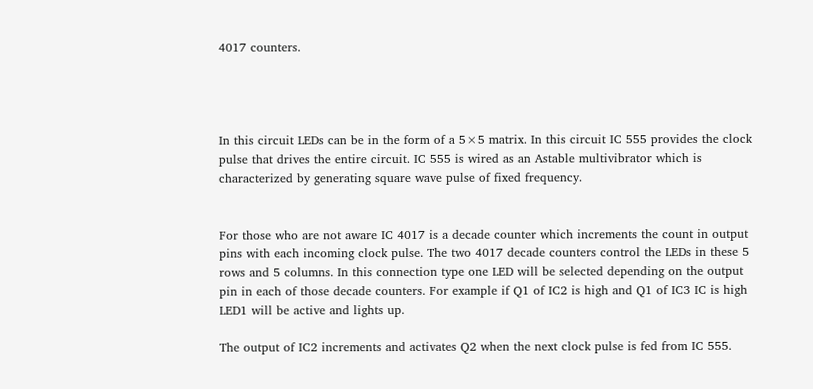4017 counters.




In this circuit LEDs can be in the form of a 5×5 matrix. In this circuit IC 555 provides the clock pulse that drives the entire circuit. IC 555 is wired as an Astable multivibrator which is characterized by generating square wave pulse of fixed frequency.


For those who are not aware IC 4017 is a decade counter which increments the count in output pins with each incoming clock pulse. The two 4017 decade counters control the LEDs in these 5 rows and 5 columns. In this connection type one LED will be selected depending on the output pin in each of those decade counters. For example if Q1 of IC2 is high and Q1 of IC3 IC is high LED1 will be active and lights up.

The output of IC2 increments and activates Q2 when the next clock pulse is fed from IC 555.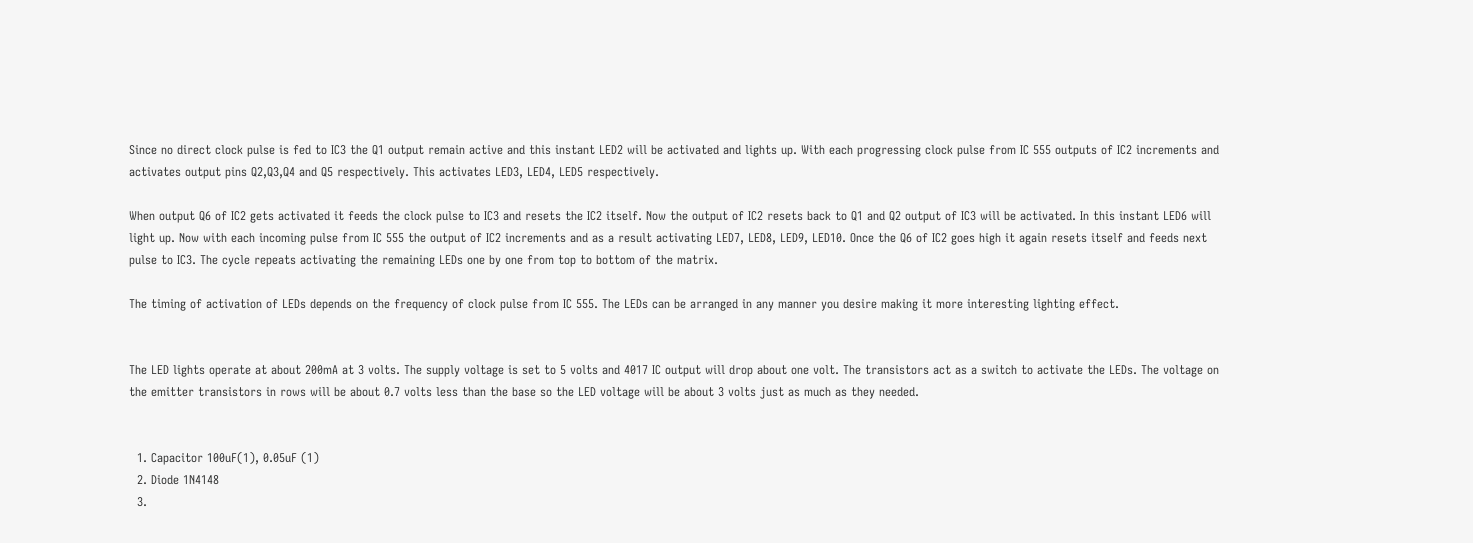Since no direct clock pulse is fed to IC3 the Q1 output remain active and this instant LED2 will be activated and lights up. With each progressing clock pulse from IC 555 outputs of IC2 increments and activates output pins Q2,Q3,Q4 and Q5 respectively. This activates LED3, LED4, LED5 respectively.

When output Q6 of IC2 gets activated it feeds the clock pulse to IC3 and resets the IC2 itself. Now the output of IC2 resets back to Q1 and Q2 output of IC3 will be activated. In this instant LED6 will light up. Now with each incoming pulse from IC 555 the output of IC2 increments and as a result activating LED7, LED8, LED9, LED10. Once the Q6 of IC2 goes high it again resets itself and feeds next pulse to IC3. The cycle repeats activating the remaining LEDs one by one from top to bottom of the matrix.

The timing of activation of LEDs depends on the frequency of clock pulse from IC 555. The LEDs can be arranged in any manner you desire making it more interesting lighting effect.


The LED lights operate at about 200mA at 3 volts. The supply voltage is set to 5 volts and 4017 IC output will drop about one volt. The transistors act as a switch to activate the LEDs. The voltage on the emitter transistors in rows will be about 0.7 volts less than the base so the LED voltage will be about 3 volts just as much as they needed.


  1. Capacitor 100uF(1), 0.05uF (1)
  2. Diode 1N4148
  3.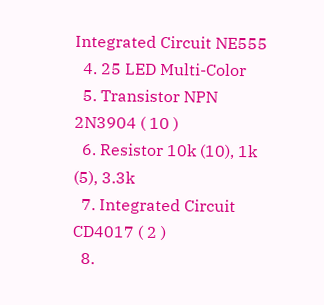Integrated Circuit NE555
  4. 25 LED Multi-Color
  5. Transistor NPN 2N3904 ( 10 )
  6. Resistor 10k (10), 1k (5), 3.3k
  7. Integrated Circuit CD4017 ( 2 )
  8.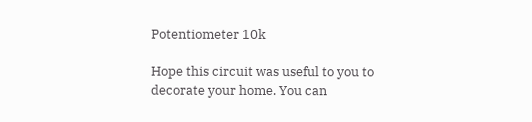Potentiometer 10k

Hope this circuit was useful to you to decorate your home. You can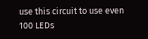use this circuit to use even 100 LEDs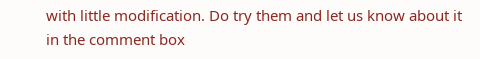with little modification. Do try them and let us know about it in the comment box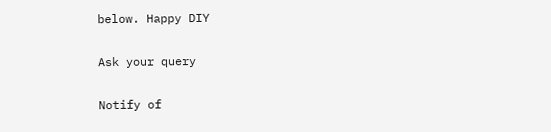below. Happy DIY

Ask your query

Notify of